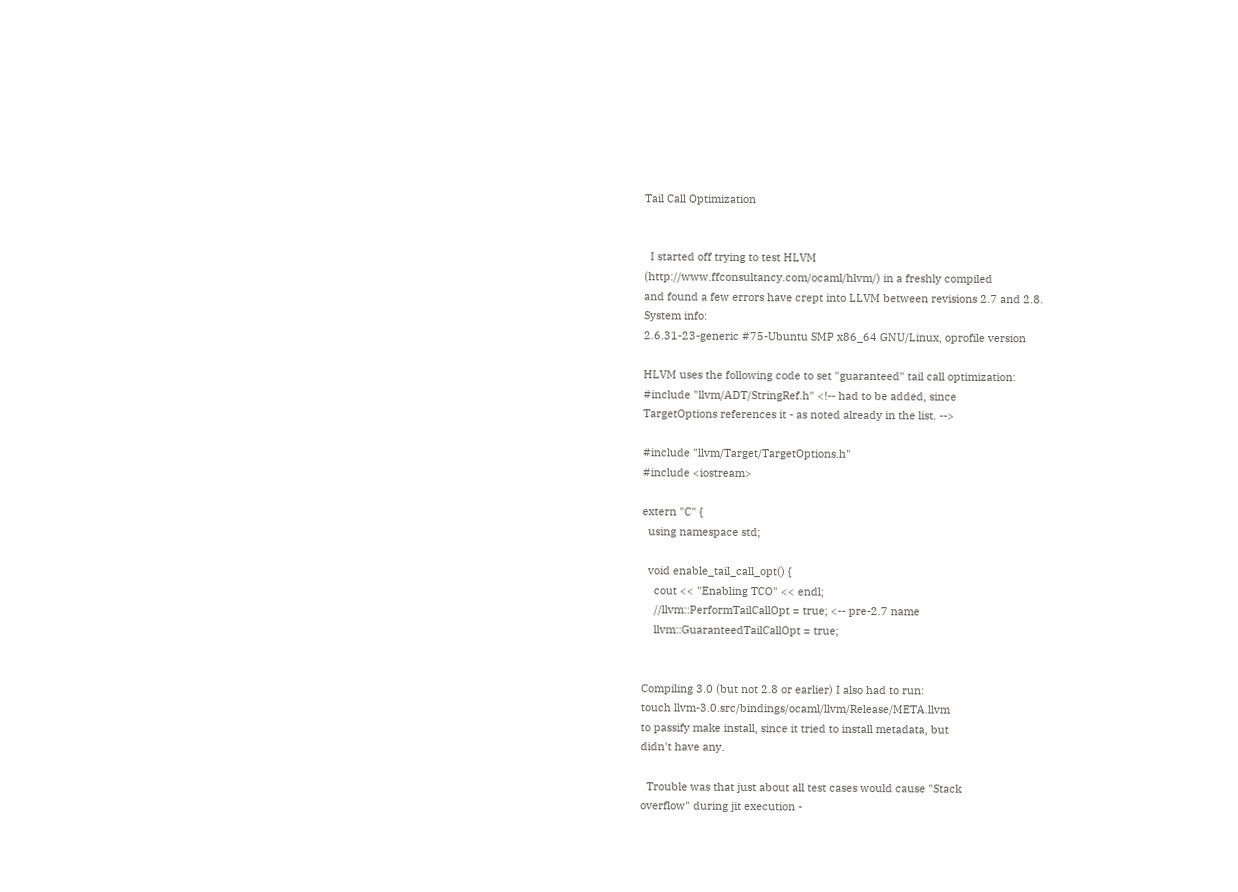Tail Call Optimization


  I started off trying to test HLVM
(http://www.ffconsultancy.com/ocaml/hlvm/) in a freshly compiled
and found a few errors have crept into LLVM between revisions 2.7 and 2.8.
System info:
2.6.31-23-generic #75-Ubuntu SMP x86_64 GNU/Linux, oprofile version

HLVM uses the following code to set "guaranteed" tail call optimization:
#include "llvm/ADT/StringRef.h" <!-- had to be added, since
TargetOptions references it - as noted already in the list. -->

#include "llvm/Target/TargetOptions.h"
#include <iostream>

extern "C" {
  using namespace std;

  void enable_tail_call_opt() {
    cout << "Enabling TCO" << endl;
    //llvm::PerformTailCallOpt = true; <-- pre-2.7 name
    llvm::GuaranteedTailCallOpt = true;


Compiling 3.0 (but not 2.8 or earlier) I also had to run:
touch llvm-3.0.src/bindings/ocaml/llvm/Release/META.llvm
to passify make install, since it tried to install metadata, but
didn't have any.

  Trouble was that just about all test cases would cause "Stack
overflow" during jit execution -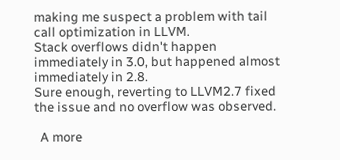making me suspect a problem with tail call optimization in LLVM.
Stack overflows didn't happen immediately in 3.0, but happened almost
immediately in 2.8.
Sure enough, reverting to LLVM2.7 fixed the issue and no overflow was observed.

  A more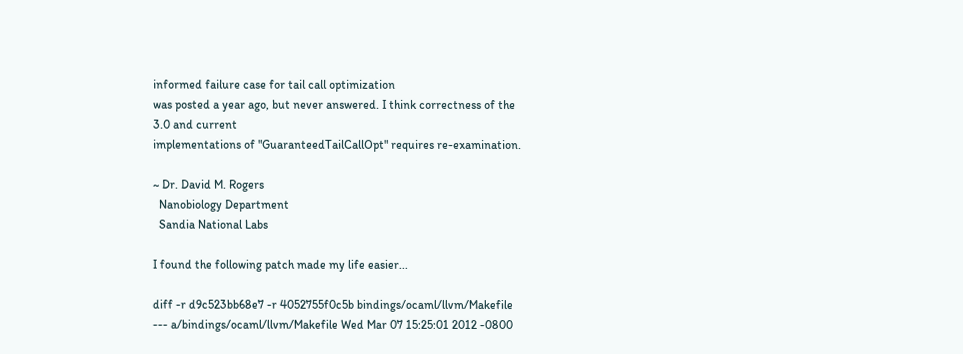informed failure case for tail call optimization
was posted a year ago, but never answered. I think correctness of the
3.0 and current
implementations of "GuaranteedTailCallOpt" requires re-examination.

~ Dr. David M. Rogers
  Nanobiology Department
  Sandia National Labs

I found the following patch made my life easier...

diff -r d9c523bb68e7 -r 4052755f0c5b bindings/ocaml/llvm/Makefile
--- a/bindings/ocaml/llvm/Makefile Wed Mar 07 15:25:01 2012 -0800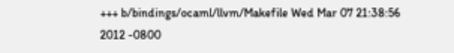+++ b/bindings/ocaml/llvm/Makefile Wed Mar 07 21:38:56 2012 -0800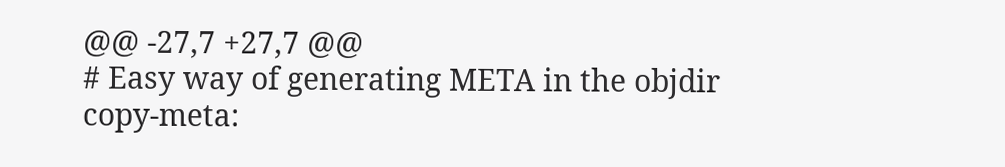@@ -27,7 +27,7 @@
# Easy way of generating META in the objdir
copy-meta: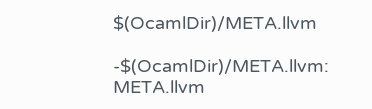$(OcamlDir)/META.llvm

-$(OcamlDir)/META.llvm: META.llvm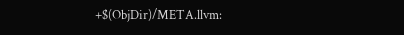+$(ObjDir)/META.llvm: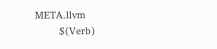META.llvm
        $(Verb)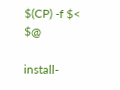$(CP) -f $< $@

install-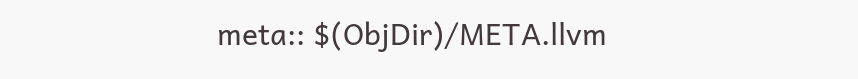meta:: $(ObjDir)/META.llvm